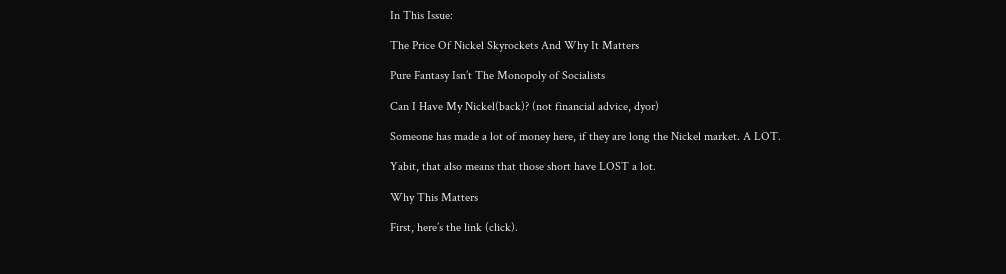In This Issue:

The Price Of Nickel Skyrockets And Why It Matters

Pure Fantasy Isn’t The Monopoly of Socialists

Can I Have My Nickel(back)? (not financial advice, dyor)

Someone has made a lot of money here, if they are long the Nickel market. A LOT.

Yabit, that also means that those short have LOST a lot.

Why This Matters

First, here’s the link (click).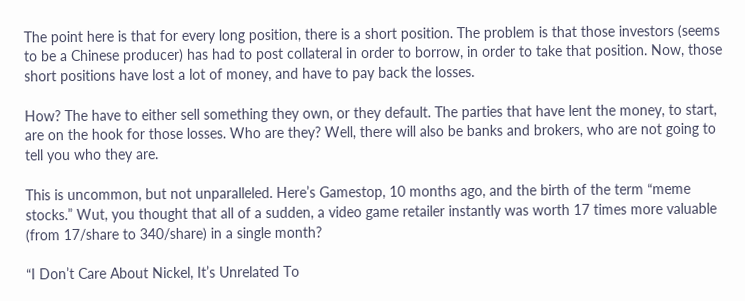The point here is that for every long position, there is a short position. The problem is that those investors (seems to be a Chinese producer) has had to post collateral in order to borrow, in order to take that position. Now, those short positions have lost a lot of money, and have to pay back the losses.

How? The have to either sell something they own, or they default. The parties that have lent the money, to start, are on the hook for those losses. Who are they? Well, there will also be banks and brokers, who are not going to tell you who they are.

This is uncommon, but not unparalleled. Here’s Gamestop, 10 months ago, and the birth of the term “meme stocks.” Wut, you thought that all of a sudden, a video game retailer instantly was worth 17 times more valuable (from 17/share to 340/share) in a single month?

“I Don’t Care About Nickel, It’s Unrelated To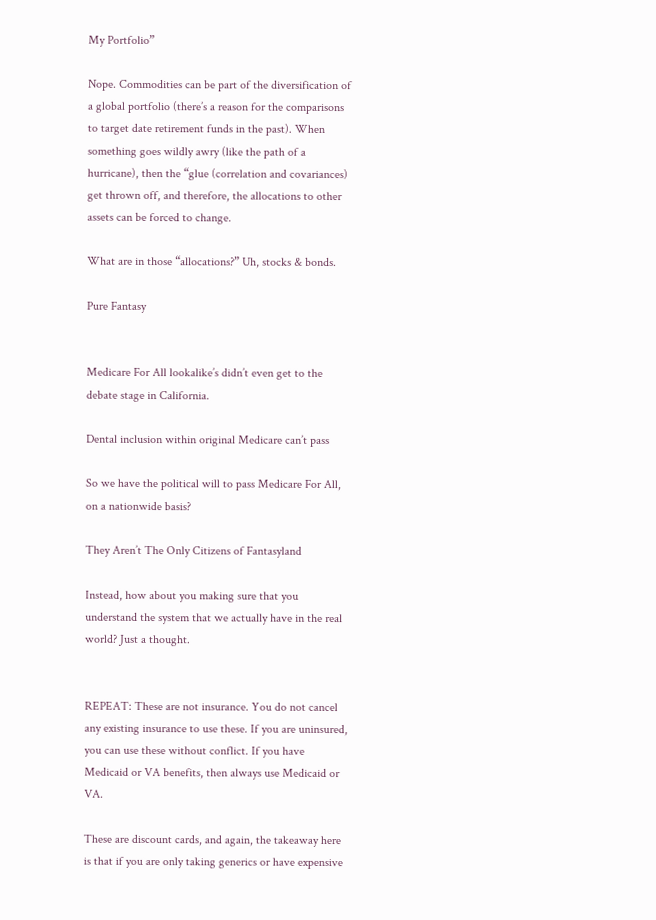My Portfolio”

Nope. Commodities can be part of the diversification of a global portfolio (there’s a reason for the comparisons to target date retirement funds in the past). When something goes wildly awry (like the path of a hurricane), then the “glue (correlation and covariances) get thrown off, and therefore, the allocations to other assets can be forced to change.

What are in those “allocations?” Uh, stocks & bonds.

Pure Fantasy


Medicare For All lookalike’s didn’t even get to the debate stage in California.

Dental inclusion within original Medicare can’t pass

So we have the political will to pass Medicare For All, on a nationwide basis?

They Aren’t The Only Citizens of Fantasyland

Instead, how about you making sure that you understand the system that we actually have in the real world? Just a thought.


REPEAT: These are not insurance. You do not cancel any existing insurance to use these. If you are uninsured, you can use these without conflict. If you have Medicaid or VA benefits, then always use Medicaid or VA.

These are discount cards, and again, the takeaway here is that if you are only taking generics or have expensive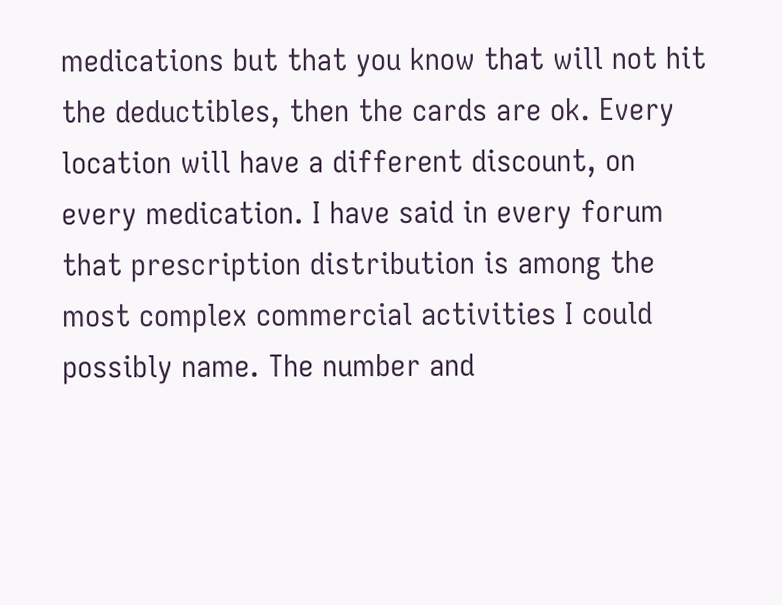medications but that you know that will not hit the deductibles, then the cards are ok. Every location will have a different discount, on every medication. I have said in every forum that prescription distribution is among the most complex commercial activities I could possibly name. The number and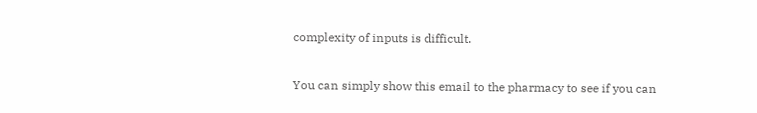complexity of inputs is difficult.

You can simply show this email to the pharmacy to see if you can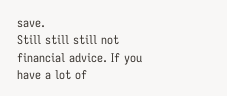save.
Still still still not financial advice. If you have a lot of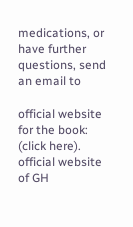medications, or have further questions, send an email to

official website for the book: (click here).
official website of GH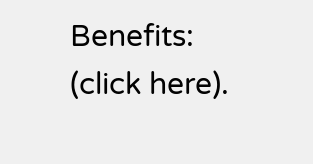Benefits: (click here).